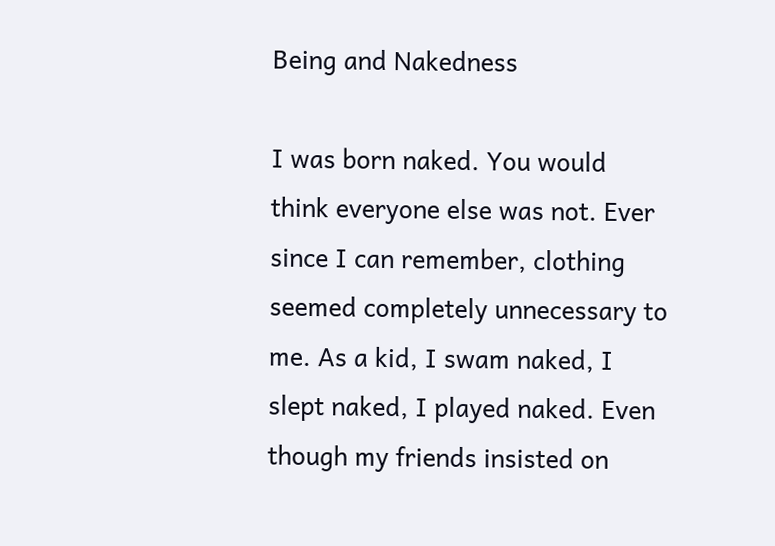Being and Nakedness

I was born naked. You would think everyone else was not. Ever since I can remember, clothing seemed completely unnecessary to me. As a kid, I swam naked, I slept naked, I played naked. Even though my friends insisted on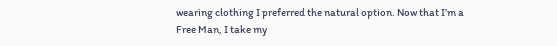wearing clothing I preferred the natural option. Now that I’m a Free Man, I take my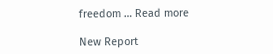freedom … Read more

New Report